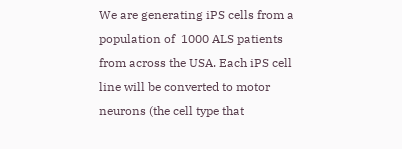We are generating iPS cells from a population of  1000 ALS patients from across the USA. Each iPS cell line will be converted to motor neurons (the cell type that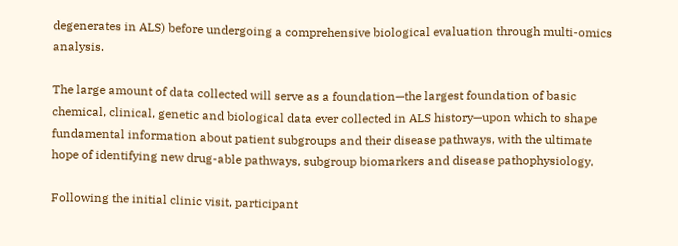degenerates in ALS) before undergoing a comprehensive biological evaluation through multi-omics analysis.

The large amount of data collected will serve as a foundation—the largest foundation of basic chemical, clinical, genetic and biological data ever collected in ALS history—upon which to shape fundamental information about patient subgroups and their disease pathways, with the ultimate hope of identifying new drug-able pathways, subgroup biomarkers and disease pathophysiology.

Following the initial clinic visit, participant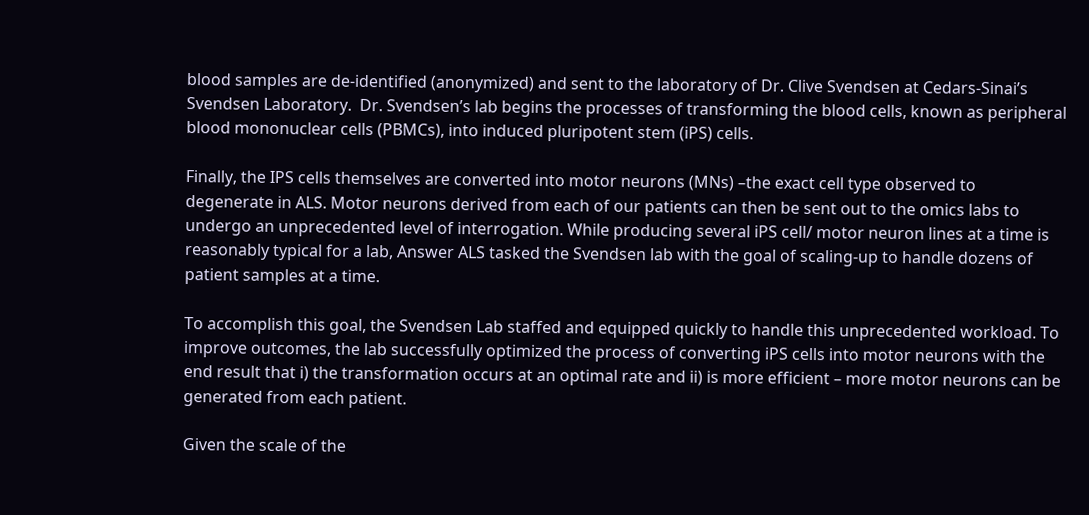blood samples are de-identified (anonymized) and sent to the laboratory of Dr. Clive Svendsen at Cedars-Sinai’s Svendsen Laboratory.  Dr. Svendsen’s lab begins the processes of transforming the blood cells, known as peripheral blood mononuclear cells (PBMCs), into induced pluripotent stem (iPS) cells.

Finally, the IPS cells themselves are converted into motor neurons (MNs) –the exact cell type observed to degenerate in ALS. Motor neurons derived from each of our patients can then be sent out to the omics labs to undergo an unprecedented level of interrogation. While producing several iPS cell/ motor neuron lines at a time is reasonably typical for a lab, Answer ALS tasked the Svendsen lab with the goal of scaling-up to handle dozens of patient samples at a time.

To accomplish this goal, the Svendsen Lab staffed and equipped quickly to handle this unprecedented workload. To improve outcomes, the lab successfully optimized the process of converting iPS cells into motor neurons with the end result that i) the transformation occurs at an optimal rate and ii) is more efficient – more motor neurons can be generated from each patient.

Given the scale of the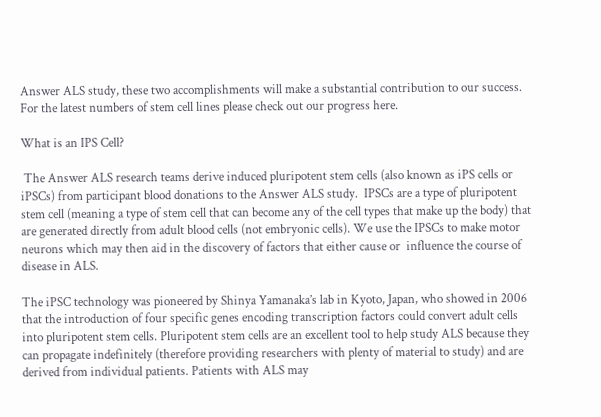Answer ALS study, these two accomplishments will make a substantial contribution to our success. For the latest numbers of stem cell lines please check out our progress here.

What is an IPS Cell?

 The Answer ALS research teams derive induced pluripotent stem cells (also known as iPS cells or iPSCs) from participant blood donations to the Answer ALS study.  IPSCs are a type of pluripotent stem cell (meaning a type of stem cell that can become any of the cell types that make up the body) that are generated directly from adult blood cells (not embryonic cells). We use the IPSCs to make motor neurons which may then aid in the discovery of factors that either cause or  influence the course of disease in ALS.

The iPSC technology was pioneered by Shinya Yamanaka’s lab in Kyoto, Japan, who showed in 2006 that the introduction of four specific genes encoding transcription factors could convert adult cells into pluripotent stem cells. Pluripotent stem cells are an excellent tool to help study ALS because they can propagate indefinitely (therefore providing researchers with plenty of material to study) and are derived from individual patients. Patients with ALS may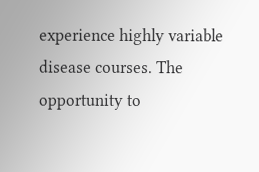experience highly variable disease courses. The opportunity to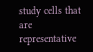study cells that are representative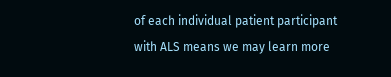of each individual patient participant with ALS means we may learn more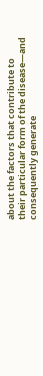about the factors that contribute to their particular form of the disease—and  consequently generate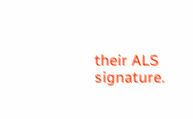their ALS signature.